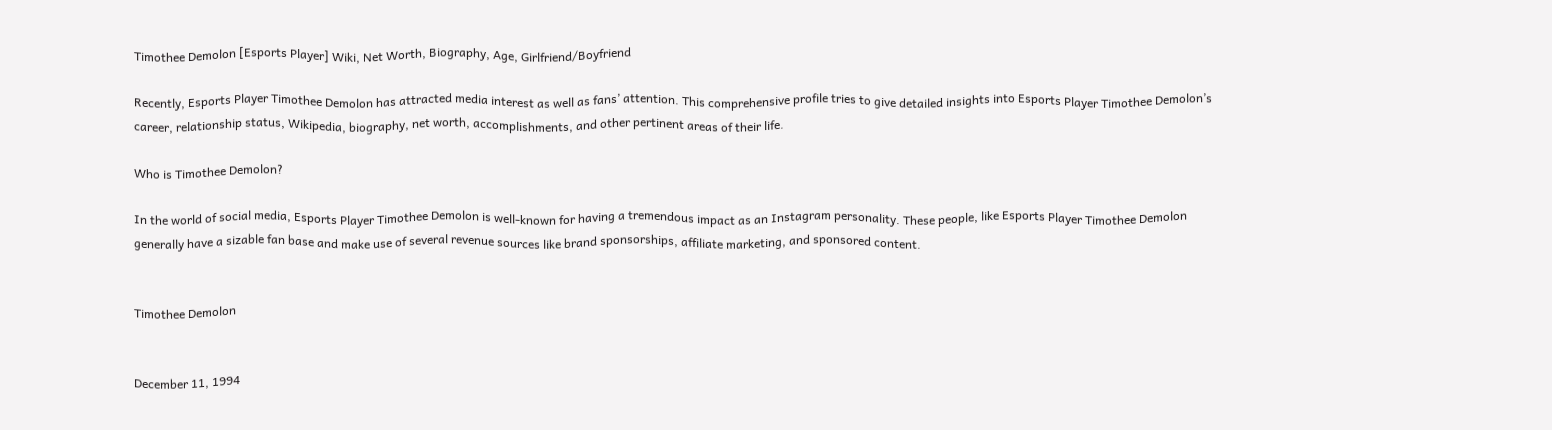Timothee Demolon [Esports Player] Wiki, Net Worth, Biography, Age, Girlfriend/Boyfriend

Recently, Esports Player Timothee Demolon has attracted media interest as well as fans’ attention. This comprehensive profile tries to give detailed insights into Esports Player Timothee Demolon’s career, relationship status, Wikipedia, biography, net worth, accomplishments, and other pertinent areas of their life.

Who is Timothee Demolon?

In the world of social media, Esports Player Timothee Demolon is well-known for having a tremendous impact as an Instagram personality. These people, like Esports Player Timothee Demolon generally have a sizable fan base and make use of several revenue sources like brand sponsorships, affiliate marketing, and sponsored content.


Timothee Demolon


December 11, 1994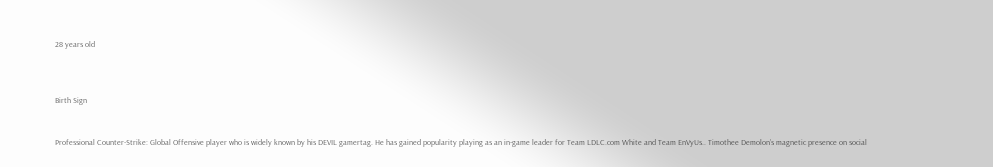28 years old



Birth Sign


Professional Counter-Strike: Global Offensive player who is widely known by his DEVIL gamertag. He has gained popularity playing as an in-game leader for Team LDLC.com White and Team EnVyUs.. Timothee Demolon’s magnetic presence on social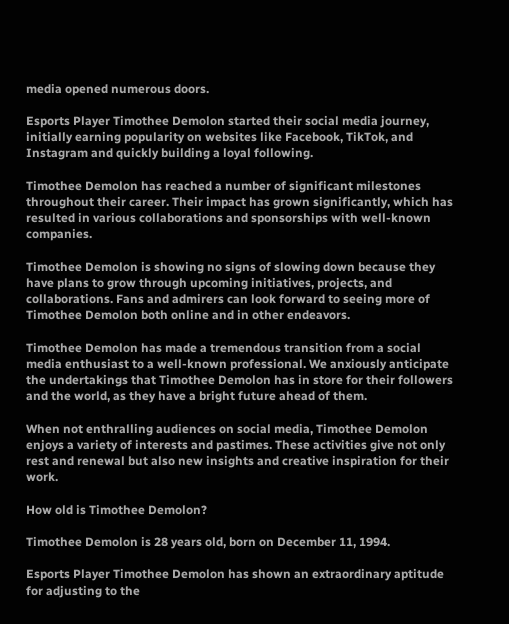media opened numerous doors.

Esports Player Timothee Demolon started their social media journey, initially earning popularity on websites like Facebook, TikTok, and Instagram and quickly building a loyal following.

Timothee Demolon has reached a number of significant milestones throughout their career. Their impact has grown significantly, which has resulted in various collaborations and sponsorships with well-known companies.

Timothee Demolon is showing no signs of slowing down because they have plans to grow through upcoming initiatives, projects, and collaborations. Fans and admirers can look forward to seeing more of Timothee Demolon both online and in other endeavors.

Timothee Demolon has made a tremendous transition from a social media enthusiast to a well-known professional. We anxiously anticipate the undertakings that Timothee Demolon has in store for their followers and the world, as they have a bright future ahead of them.

When not enthralling audiences on social media, Timothee Demolon enjoys a variety of interests and pastimes. These activities give not only rest and renewal but also new insights and creative inspiration for their work.

How old is Timothee Demolon?

Timothee Demolon is 28 years old, born on December 11, 1994.

Esports Player Timothee Demolon has shown an extraordinary aptitude for adjusting to the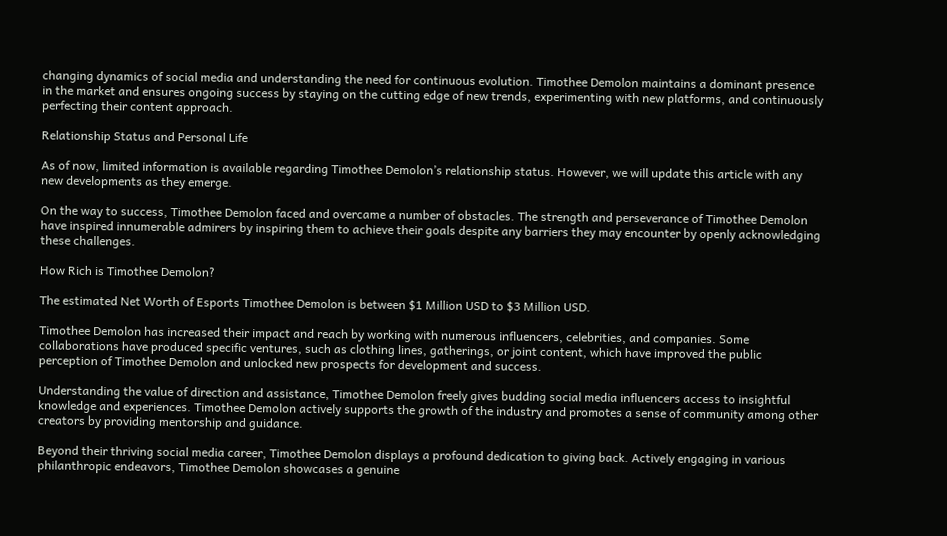changing dynamics of social media and understanding the need for continuous evolution. Timothee Demolon maintains a dominant presence in the market and ensures ongoing success by staying on the cutting edge of new trends, experimenting with new platforms, and continuously perfecting their content approach.

Relationship Status and Personal Life

As of now, limited information is available regarding Timothee Demolon’s relationship status. However, we will update this article with any new developments as they emerge.

On the way to success, Timothee Demolon faced and overcame a number of obstacles. The strength and perseverance of Timothee Demolon have inspired innumerable admirers by inspiring them to achieve their goals despite any barriers they may encounter by openly acknowledging these challenges.

How Rich is Timothee Demolon?

The estimated Net Worth of Esports Timothee Demolon is between $1 Million USD to $3 Million USD.

Timothee Demolon has increased their impact and reach by working with numerous influencers, celebrities, and companies. Some collaborations have produced specific ventures, such as clothing lines, gatherings, or joint content, which have improved the public perception of Timothee Demolon and unlocked new prospects for development and success.

Understanding the value of direction and assistance, Timothee Demolon freely gives budding social media influencers access to insightful knowledge and experiences. Timothee Demolon actively supports the growth of the industry and promotes a sense of community among other creators by providing mentorship and guidance.

Beyond their thriving social media career, Timothee Demolon displays a profound dedication to giving back. Actively engaging in various philanthropic endeavors, Timothee Demolon showcases a genuine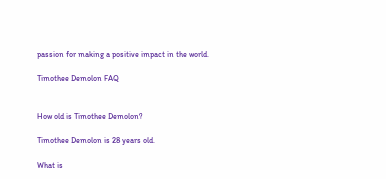passion for making a positive impact in the world.

Timothee Demolon FAQ


How old is Timothee Demolon?

Timothee Demolon is 28 years old.

What is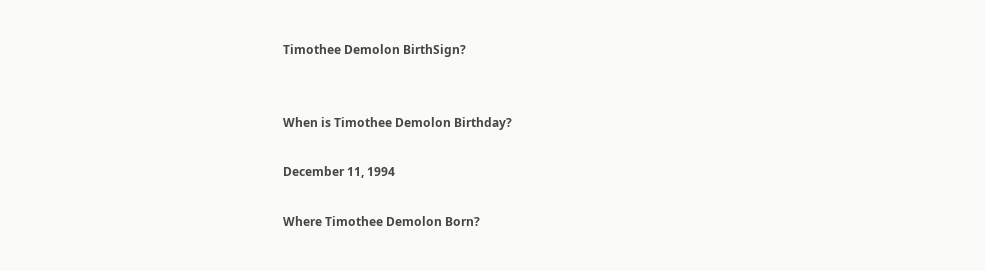Timothee Demolon BirthSign?


When is Timothee Demolon Birthday?

December 11, 1994

Where Timothee Demolon Born?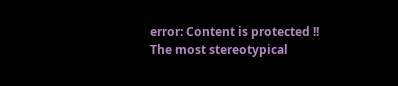error: Content is protected !!
The most stereotypical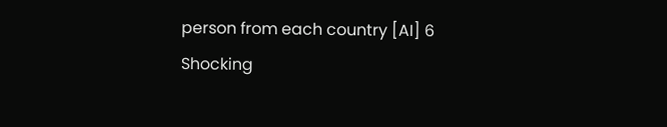person from each country [AI] 6 Shocking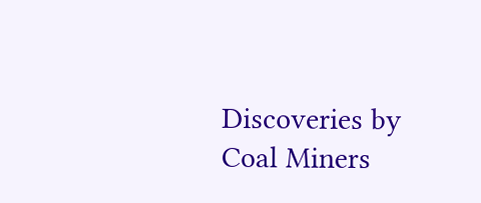Discoveries by Coal Miners